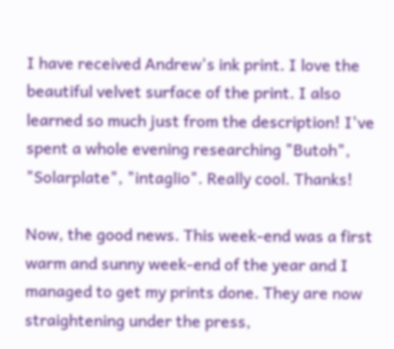I have received Andrew's ink print. I love the beautiful velvet surface of the print. I also learned so much just from the description! I've spent a whole evening researching "Butoh", "Solarplate", "intaglio". Really cool. Thanks!

Now, the good news. This week-end was a first warm and sunny week-end of the year and I managed to get my prints done. They are now straightening under the press,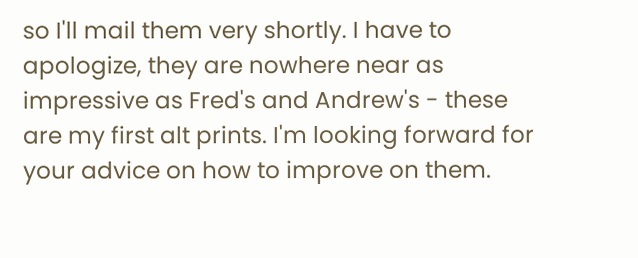so I'll mail them very shortly. I have to apologize, they are nowhere near as impressive as Fred's and Andrew's - these are my first alt prints. I'm looking forward for your advice on how to improve on them.